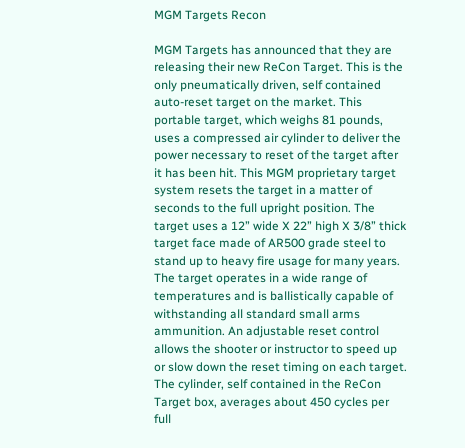MGM Targets Recon

MGM Targets has announced that they are releasing their new ReCon Target. This is the only pneumatically driven, self contained auto-reset target on the market. This portable target, which weighs 81 pounds, uses a compressed air cylinder to deliver the power necessary to reset of the target after it has been hit. This MGM proprietary target system resets the target in a matter of seconds to the full upright position. The target uses a 12” wide X 22” high X 3/8” thick target face made of AR500 grade steel to stand up to heavy fire usage for many years. The target operates in a wide range of temperatures and is ballistically capable of withstanding all standard small arms ammunition. An adjustable reset control allows the shooter or instructor to speed up or slow down the reset timing on each target. The cylinder, self contained in the ReCon Target box, averages about 450 cycles per full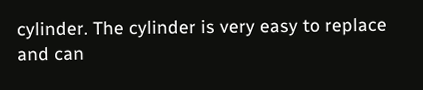cylinder. The cylinder is very easy to replace and can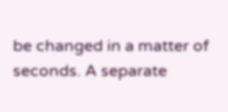be changed in a matter of seconds. A separate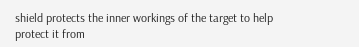shield protects the inner workings of the target to help protect it from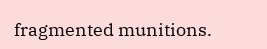fragmented munitions.